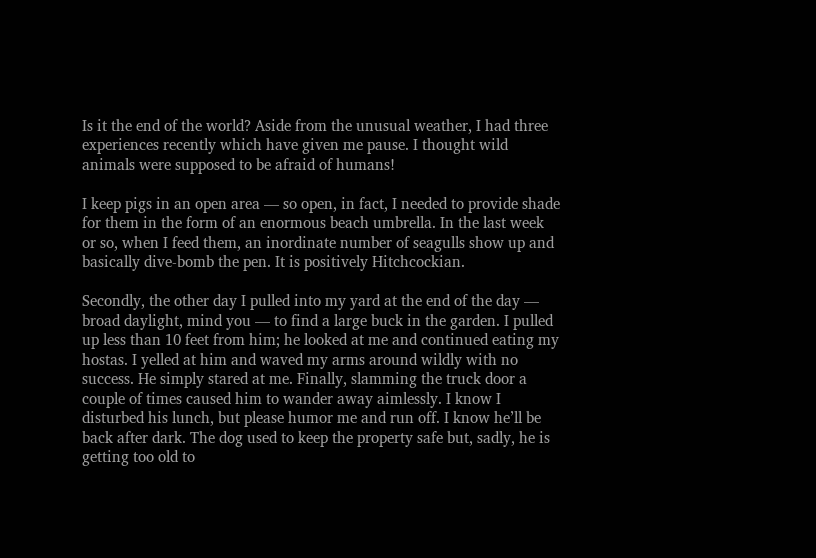Is it the end of the world? Aside from the unusual weather, I had three experiences recently which have given me pause. I thought wild animals were supposed to be afraid of humans!

I keep pigs in an open area — so open, in fact, I needed to provide shade for them in the form of an enormous beach umbrella. In the last week or so, when I feed them, an inordinate number of seagulls show up and basically dive-bomb the pen. It is positively Hitchcockian.

Secondly, the other day I pulled into my yard at the end of the day — broad daylight, mind you — to find a large buck in the garden. I pulled up less than 10 feet from him; he looked at me and continued eating my hostas. I yelled at him and waved my arms around wildly with no success. He simply stared at me. Finally, slamming the truck door a couple of times caused him to wander away aimlessly. I know I disturbed his lunch, but please humor me and run off. I know he’ll be back after dark. The dog used to keep the property safe but, sadly, he is getting too old to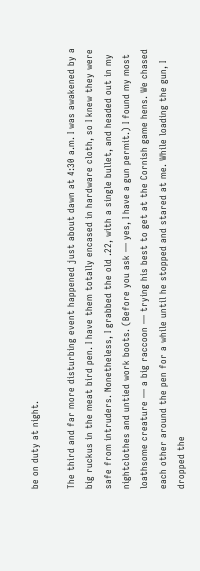be on duty at night.

The third and far more disturbing event happened just about dawn at 4:30 a.m. I was awakened by a big ruckus in the meat bird pen. I have them totally encased in hardware cloth, so I knew they were safe from intruders. Nonetheless, I grabbed the old .22, with a single bullet, and headed out in my nightclothes and untied work boots. (Before you ask — yes, I have a gun permit.) I found my most loathsome creature — a big raccoon — trying his best to get at the Cornish game hens. We chased each other around the pen for a while until he stopped and stared at me. While loading the gun, I dropped the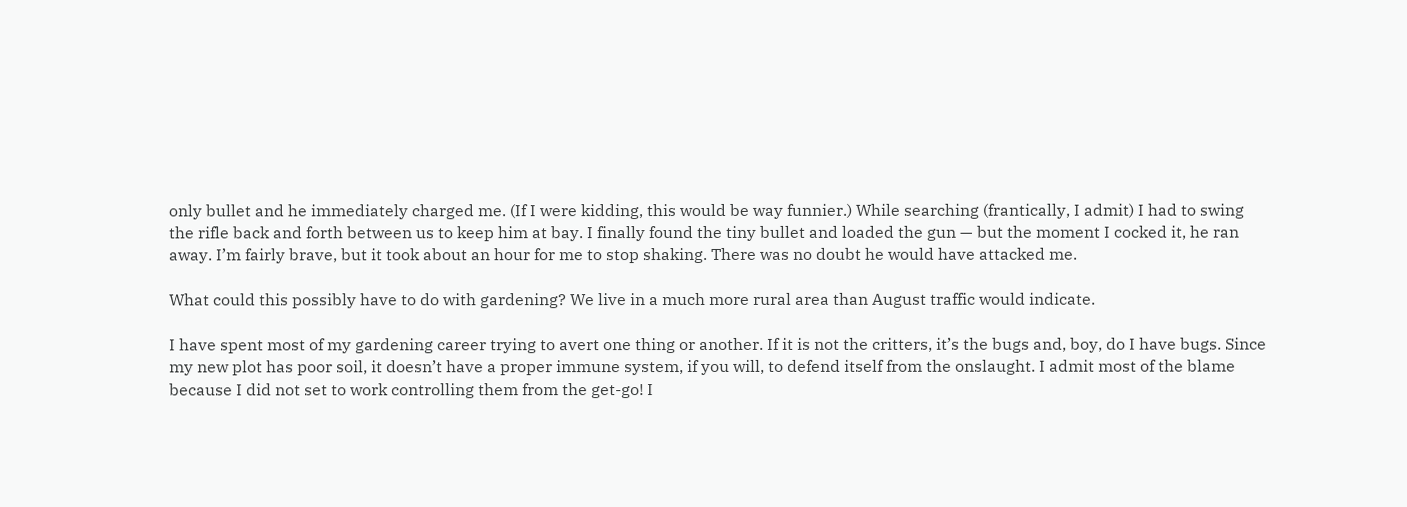only bullet and he immediately charged me. (If I were kidding, this would be way funnier.) While searching (frantically, I admit) I had to swing the rifle back and forth between us to keep him at bay. I finally found the tiny bullet and loaded the gun — but the moment I cocked it, he ran away. I’m fairly brave, but it took about an hour for me to stop shaking. There was no doubt he would have attacked me.

What could this possibly have to do with gardening? We live in a much more rural area than August traffic would indicate.

I have spent most of my gardening career trying to avert one thing or another. If it is not the critters, it’s the bugs and, boy, do I have bugs. Since my new plot has poor soil, it doesn’t have a proper immune system, if you will, to defend itself from the onslaught. I admit most of the blame because I did not set to work controlling them from the get-go! I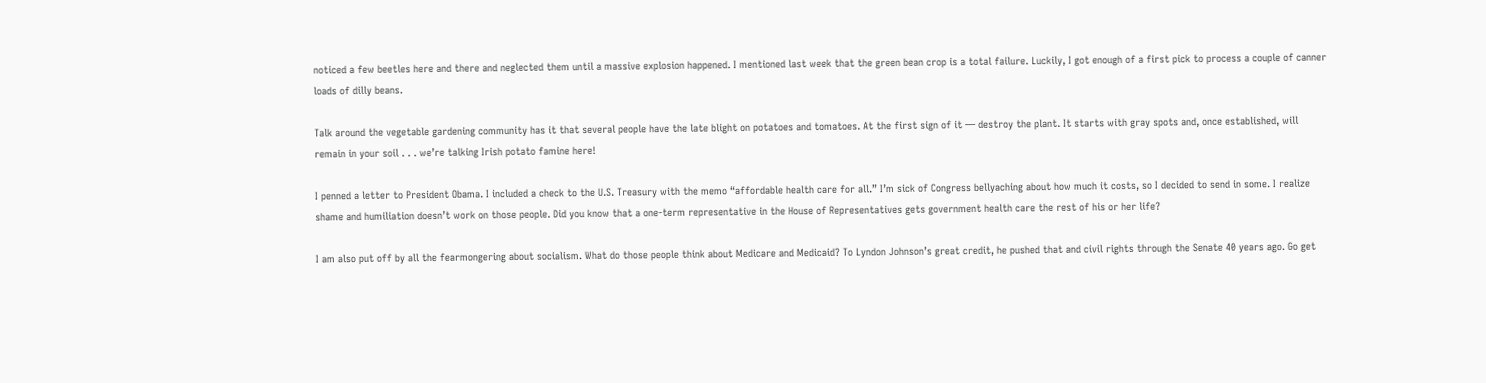noticed a few beetles here and there and neglected them until a massive explosion happened. I mentioned last week that the green bean crop is a total failure. Luckily, I got enough of a first pick to process a couple of canner loads of dilly beans.

Talk around the vegetable gardening community has it that several people have the late blight on potatoes and tomatoes. At the first sign of it — destroy the plant. It starts with gray spots and, once established, will remain in your soil . . . we’re talking Irish potato famine here!

I penned a letter to President Obama. I included a check to the U.S. Treasury with the memo “affordable health care for all.” I’m sick of Congress bellyaching about how much it costs, so I decided to send in some. I realize shame and humiliation doesn’t work on those people. Did you know that a one-term representative in the House of Representatives gets government health care the rest of his or her life?

I am also put off by all the fearmongering about socialism. What do those people think about Medicare and Medicaid? To Lyndon Johnson’s great credit, he pushed that and civil rights through the Senate 40 years ago. Go get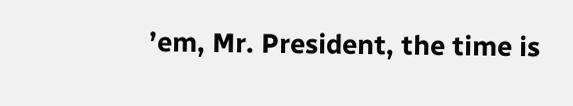’em, Mr. President, the time is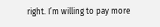right. I’m willing to pay more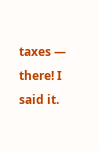taxes — there! I said it.